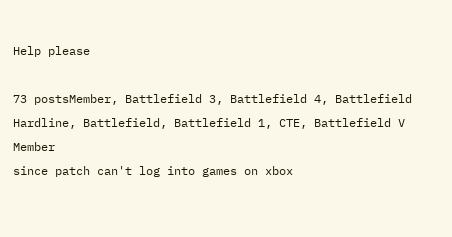Help please

73 postsMember, Battlefield 3, Battlefield 4, Battlefield Hardline, Battlefield, Battlefield 1, CTE, Battlefield V Member
since patch can't log into games on xbox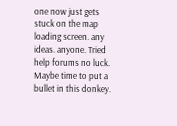one now just gets stuck on the map loading screen. any ideas. anyone. Tried help forums no luck.
Maybe time to put a bullet in this donkey.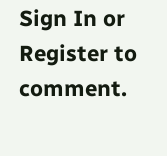Sign In or Register to comment.